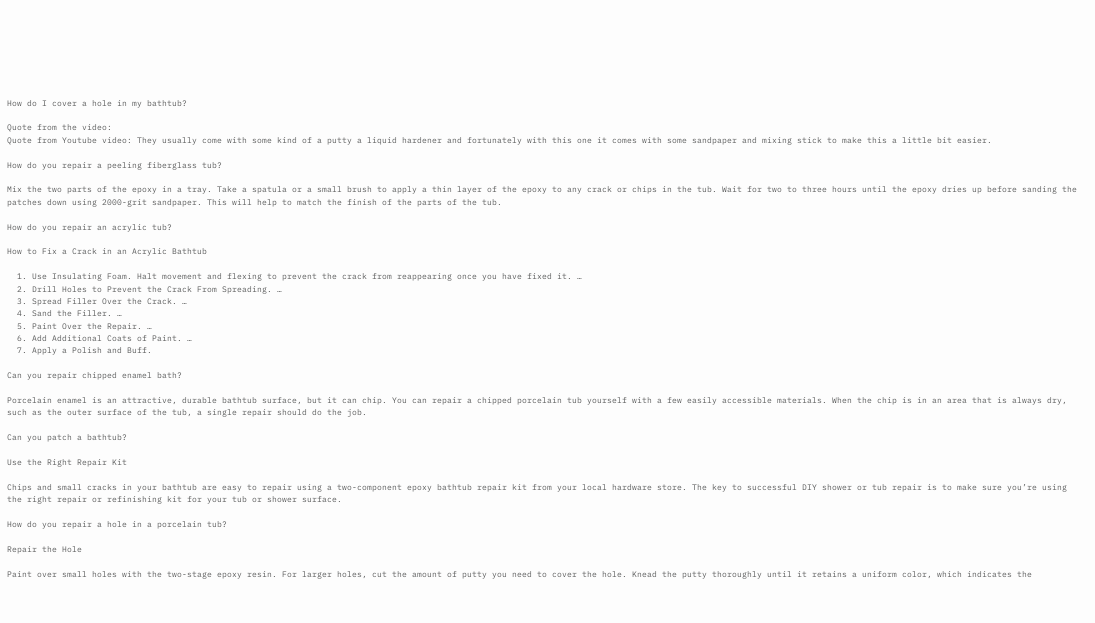How do I cover a hole in my bathtub?

Quote from the video:
Quote from Youtube video: They usually come with some kind of a putty a liquid hardener and fortunately with this one it comes with some sandpaper and mixing stick to make this a little bit easier.

How do you repair a peeling fiberglass tub?

Mix the two parts of the epoxy in a tray. Take a spatula or a small brush to apply a thin layer of the epoxy to any crack or chips in the tub. Wait for two to three hours until the epoxy dries up before sanding the patches down using 2000-grit sandpaper. This will help to match the finish of the parts of the tub.

How do you repair an acrylic tub?

How to Fix a Crack in an Acrylic Bathtub

  1. Use Insulating Foam. Halt movement and flexing to prevent the crack from reappearing once you have fixed it. …
  2. Drill Holes to Prevent the Crack From Spreading. …
  3. Spread Filler Over the Crack. …
  4. Sand the Filler. …
  5. Paint Over the Repair. …
  6. Add Additional Coats of Paint. …
  7. Apply a Polish and Buff.

Can you repair chipped enamel bath?

Porcelain enamel is an attractive, durable bathtub surface, but it can chip. You can repair a chipped porcelain tub yourself with a few easily accessible materials. When the chip is in an area that is always dry, such as the outer surface of the tub, a single repair should do the job.

Can you patch a bathtub?

Use the Right Repair Kit

Chips and small cracks in your bathtub are easy to repair using a two-component epoxy bathtub repair kit from your local hardware store. The key to successful DIY shower or tub repair is to make sure you’re using the right repair or refinishing kit for your tub or shower surface.

How do you repair a hole in a porcelain tub?

Repair the Hole

Paint over small holes with the two-stage epoxy resin. For larger holes, cut the amount of putty you need to cover the hole. Knead the putty thoroughly until it retains a uniform color, which indicates the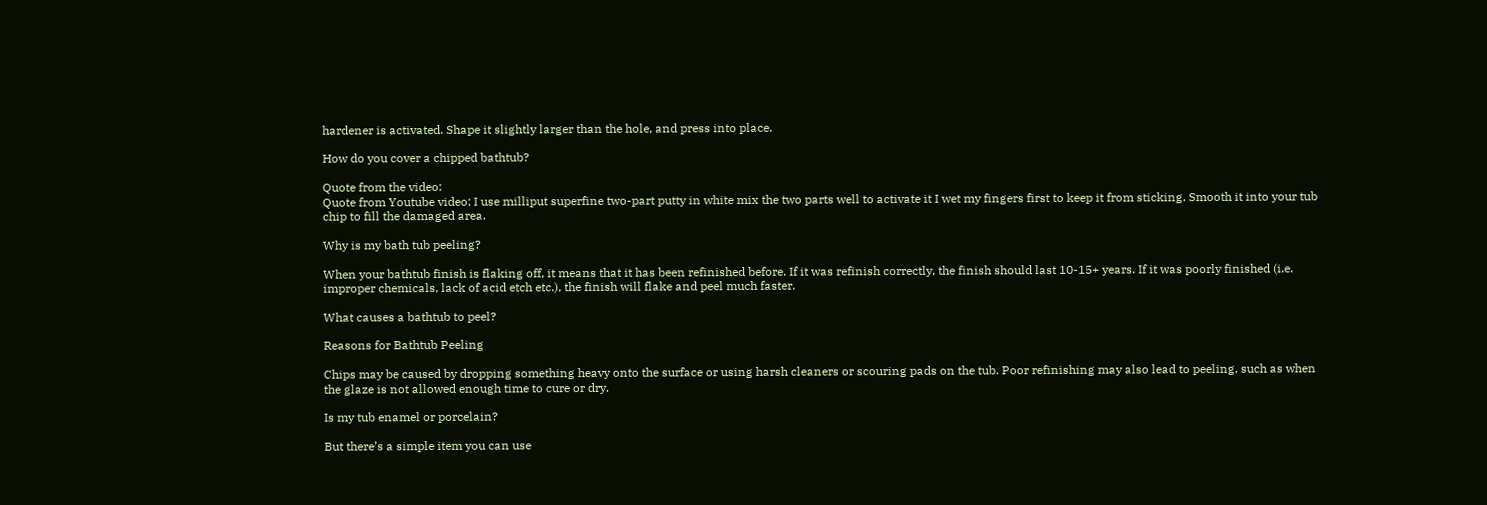hardener is activated. Shape it slightly larger than the hole, and press into place.

How do you cover a chipped bathtub?

Quote from the video:
Quote from Youtube video: I use milliput superfine two-part putty in white mix the two parts well to activate it I wet my fingers first to keep it from sticking. Smooth it into your tub chip to fill the damaged area.

Why is my bath tub peeling?

When your bathtub finish is flaking off, it means that it has been refinished before. If it was refinish correctly, the finish should last 10-15+ years. If it was poorly finished (i.e. improper chemicals, lack of acid etch etc.), the finish will flake and peel much faster.

What causes a bathtub to peel?

Reasons for Bathtub Peeling

Chips may be caused by dropping something heavy onto the surface or using harsh cleaners or scouring pads on the tub. Poor refinishing may also lead to peeling, such as when the glaze is not allowed enough time to cure or dry.

Is my tub enamel or porcelain?

But there’s a simple item you can use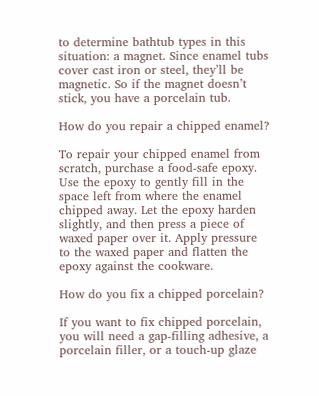to determine bathtub types in this situation: a magnet. Since enamel tubs cover cast iron or steel, they’ll be magnetic. So if the magnet doesn’t stick, you have a porcelain tub.

How do you repair a chipped enamel?

To repair your chipped enamel from scratch, purchase a food-safe epoxy. Use the epoxy to gently fill in the space left from where the enamel chipped away. Let the epoxy harden slightly, and then press a piece of waxed paper over it. Apply pressure to the waxed paper and flatten the epoxy against the cookware.

How do you fix a chipped porcelain?

If you want to fix chipped porcelain, you will need a gap-filling adhesive, a porcelain filler, or a touch-up glaze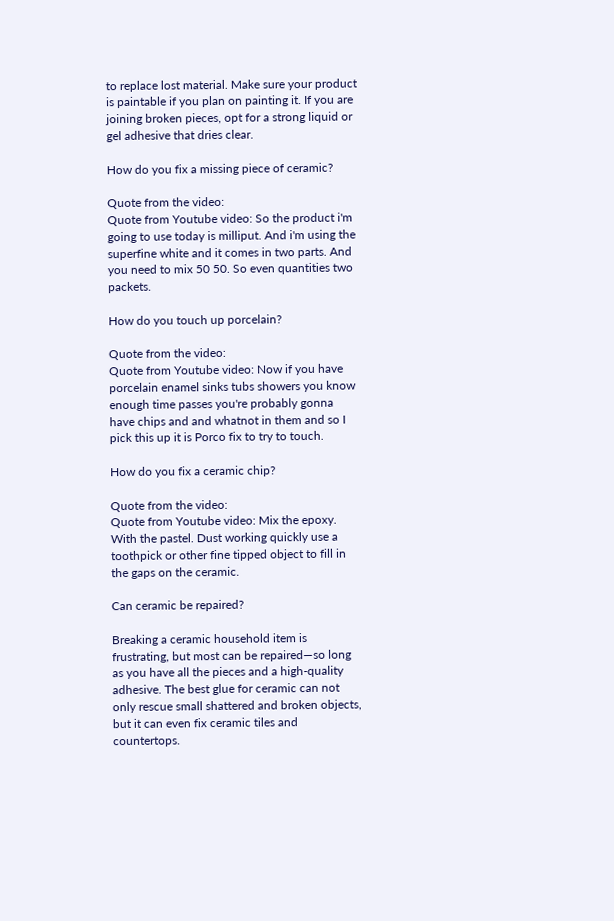to replace lost material. Make sure your product is paintable if you plan on painting it. If you are joining broken pieces, opt for a strong liquid or gel adhesive that dries clear.

How do you fix a missing piece of ceramic?

Quote from the video:
Quote from Youtube video: So the product i'm going to use today is milliput. And i'm using the superfine white and it comes in two parts. And you need to mix 50 50. So even quantities two packets.

How do you touch up porcelain?

Quote from the video:
Quote from Youtube video: Now if you have porcelain enamel sinks tubs showers you know enough time passes you're probably gonna have chips and and whatnot in them and so I pick this up it is Porco fix to try to touch.

How do you fix a ceramic chip?

Quote from the video:
Quote from Youtube video: Mix the epoxy. With the pastel. Dust working quickly use a toothpick or other fine tipped object to fill in the gaps on the ceramic.

Can ceramic be repaired?

Breaking a ceramic household item is frustrating, but most can be repaired—so long as you have all the pieces and a high-quality adhesive. The best glue for ceramic can not only rescue small shattered and broken objects, but it can even fix ceramic tiles and countertops.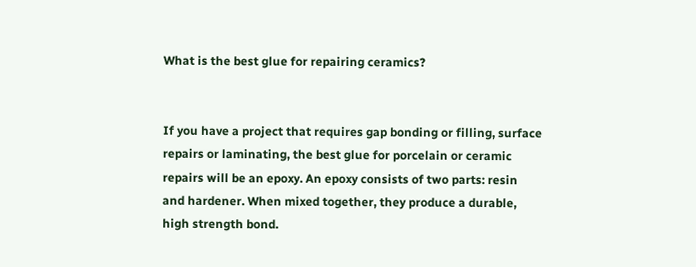What is the best glue for repairing ceramics?


If you have a project that requires gap bonding or filling, surface repairs or laminating, the best glue for porcelain or ceramic repairs will be an epoxy. An epoxy consists of two parts: resin and hardener. When mixed together, they produce a durable, high strength bond.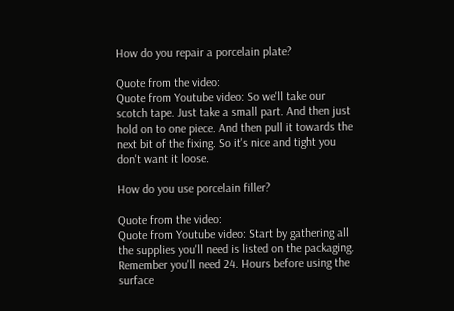How do you repair a porcelain plate?

Quote from the video:
Quote from Youtube video: So we'll take our scotch tape. Just take a small part. And then just hold on to one piece. And then pull it towards the next bit of the fixing. So it's nice and tight you don't want it loose.

How do you use porcelain filler?

Quote from the video:
Quote from Youtube video: Start by gathering all the supplies you'll need is listed on the packaging. Remember you'll need 24. Hours before using the surface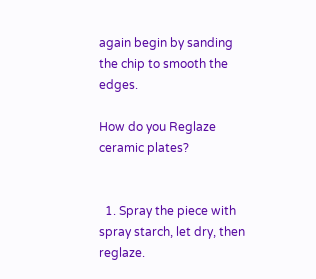again begin by sanding the chip to smooth the edges.

How do you Reglaze ceramic plates?


  1. Spray the piece with spray starch, let dry, then reglaze.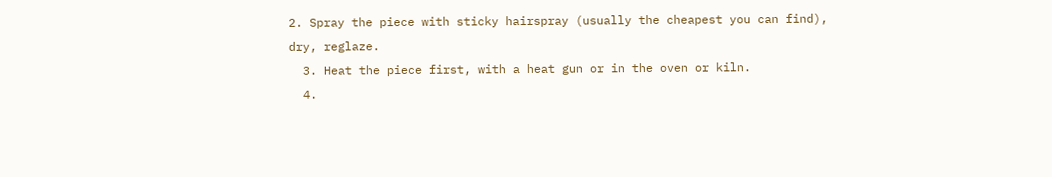2. Spray the piece with sticky hairspray (usually the cheapest you can find), dry, reglaze.
  3. Heat the piece first, with a heat gun or in the oven or kiln.
  4.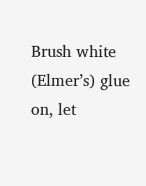Brush white (Elmer’s) glue on, let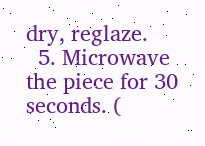dry, reglaze.
  5. Microwave the piece for 30 seconds. (